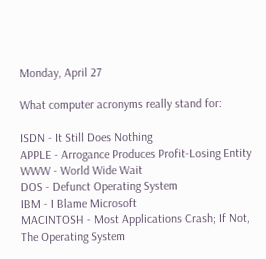Monday, April 27

What computer acronyms really stand for:

ISDN - It Still Does Nothing
APPLE - Arrogance Produces Profit-Losing Entity
WWW - World Wide Wait
DOS - Defunct Operating System
IBM - I Blame Microsoft
MACINTOSH - Most Applications Crash; If Not, The Operating System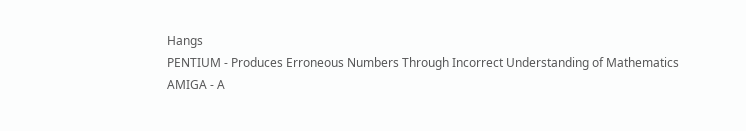Hangs
PENTIUM - Produces Erroneous Numbers Through Incorrect Understanding of Mathematics
AMIGA - A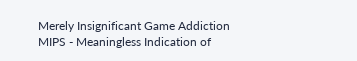Merely Insignificant Game Addiction
MIPS - Meaningless Indication of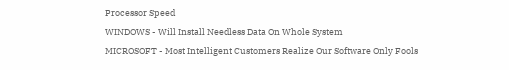Processor Speed
WINDOWS - Will Install Needless Data On Whole System
MICROSOFT - Most Intelligent Customers Realize Our Software Only Fools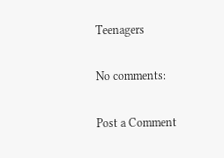Teenagers

No comments:

Post a Comment